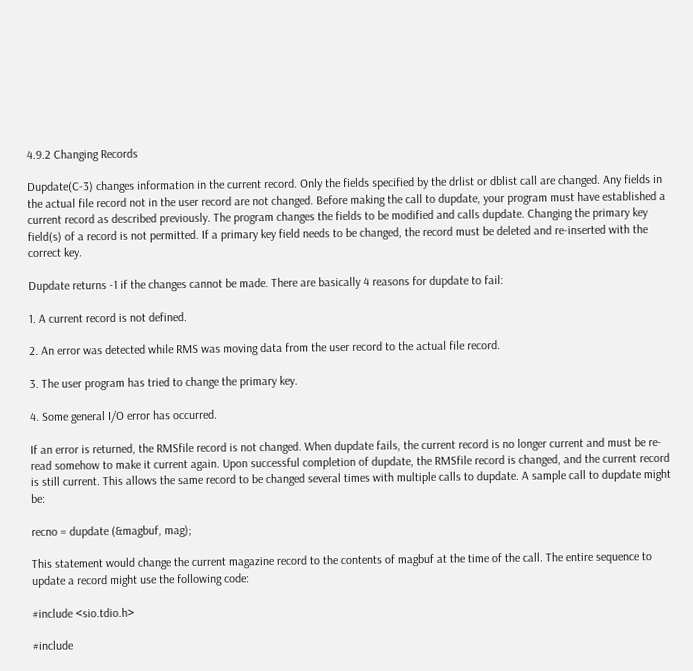4.9.2 Changing Records

Dupdate(C-3) changes information in the current record. Only the fields specified by the drlist or dblist call are changed. Any fields in the actual file record not in the user record are not changed. Before making the call to dupdate, your program must have established a current record as described previously. The program changes the fields to be modified and calls dupdate. Changing the primary key field(s) of a record is not permitted. If a primary key field needs to be changed, the record must be deleted and re-inserted with the correct key.

Dupdate returns -1 if the changes cannot be made. There are basically 4 reasons for dupdate to fail:

1. A current record is not defined.

2. An error was detected while RMS was moving data from the user record to the actual file record.

3. The user program has tried to change the primary key.

4. Some general I/O error has occurred.

If an error is returned, the RMSfile record is not changed. When dupdate fails, the current record is no longer current and must be re-read somehow to make it current again. Upon successful completion of dupdate, the RMSfile record is changed, and the current record is still current. This allows the same record to be changed several times with multiple calls to dupdate. A sample call to dupdate might be:

recno = dupdate (&magbuf, mag);

This statement would change the current magazine record to the contents of magbuf at the time of the call. The entire sequence to update a record might use the following code:

#include <sio.tdio.h>

#include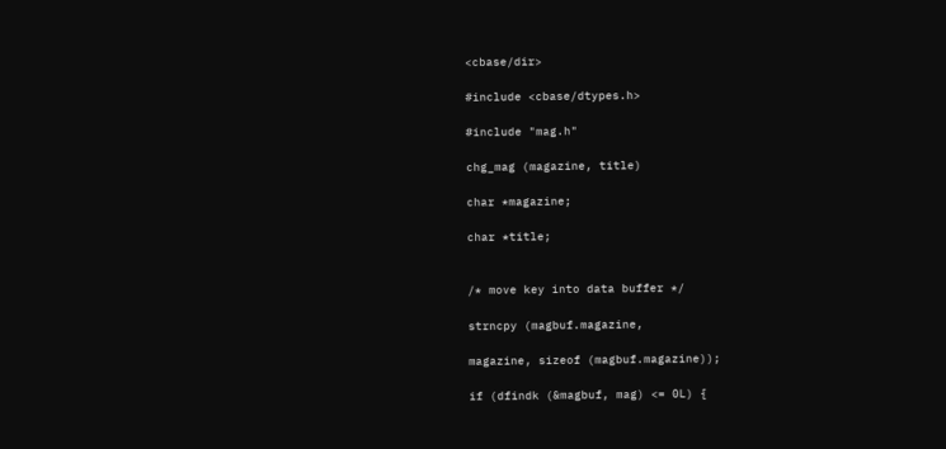<cbase/dir>

#include <cbase/dtypes.h>

#include "mag.h"

chg_mag (magazine, title)

char *magazine;

char *title;


/* move key into data buffer */

strncpy (magbuf.magazine,

magazine, sizeof (magbuf.magazine));

if (dfindk (&magbuf, mag) <= 0L) {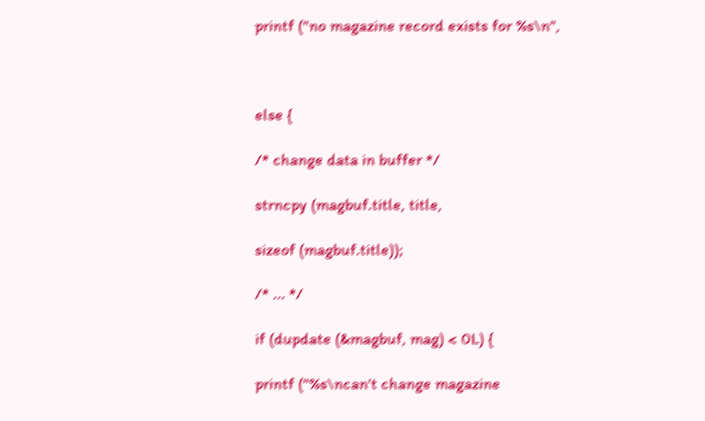printf ("no magazine record exists for %s\n",



else {

/* change data in buffer */

strncpy (magbuf.title, title,

sizeof (magbuf.title));

/* ... */

if (dupdate (&magbuf, mag) < 0L) {

printf ("%s\ncan't change magazine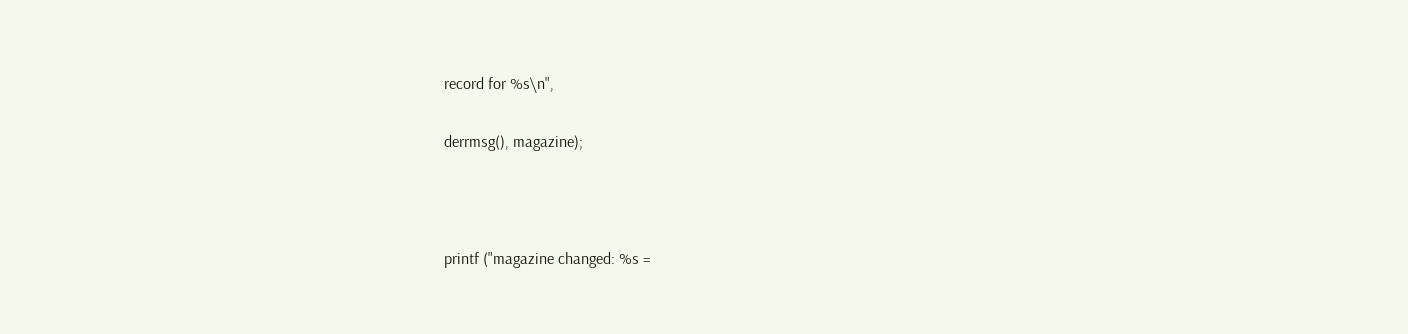record for %s\n",

derrmsg(), magazine);



printf ("magazine changed: %s =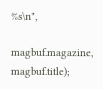%s\n",

magbuf.magazine, magbuf.title);